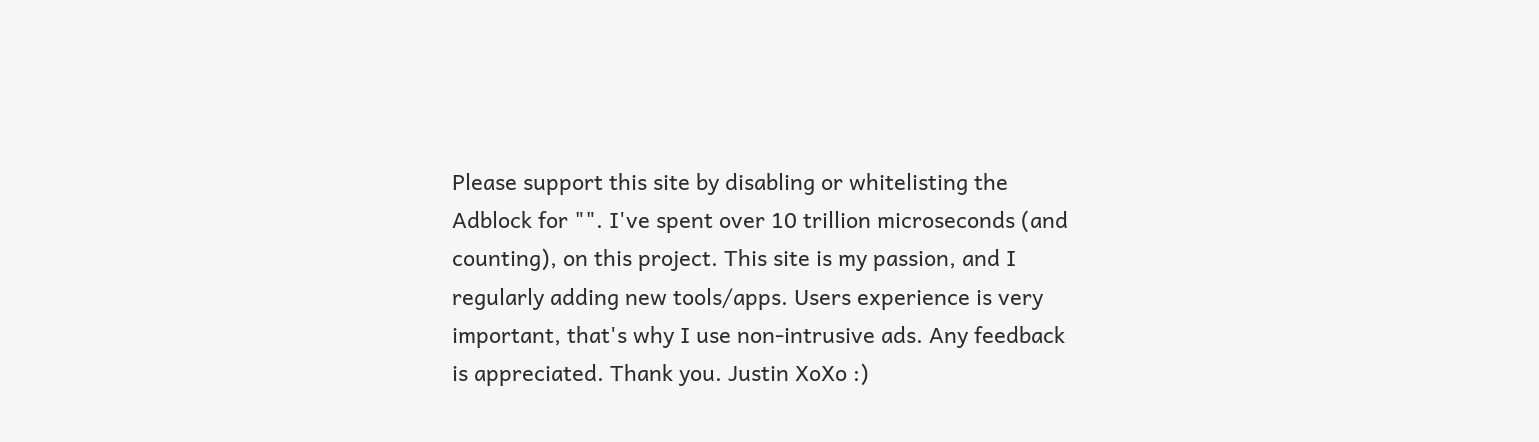Please support this site by disabling or whitelisting the Adblock for "". I've spent over 10 trillion microseconds (and counting), on this project. This site is my passion, and I regularly adding new tools/apps. Users experience is very important, that's why I use non-intrusive ads. Any feedback is appreciated. Thank you. Justin XoXo :)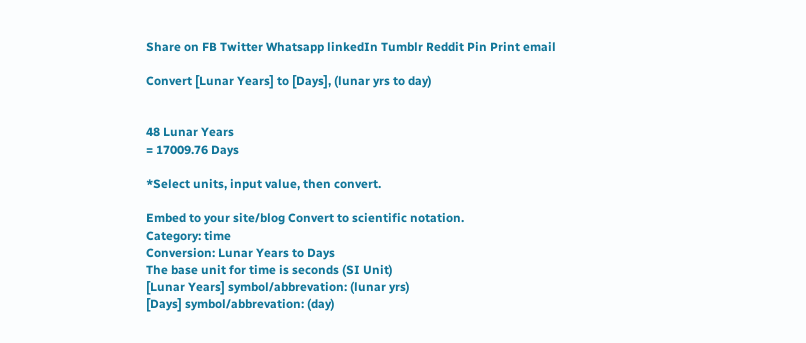Share on FB Twitter Whatsapp linkedIn Tumblr Reddit Pin Print email

Convert [Lunar Years] to [Days], (lunar yrs to day)


48 Lunar Years
= 17009.76 Days

*Select units, input value, then convert.

Embed to your site/blog Convert to scientific notation.
Category: time
Conversion: Lunar Years to Days
The base unit for time is seconds (SI Unit)
[Lunar Years] symbol/abbrevation: (lunar yrs)
[Days] symbol/abbrevation: (day)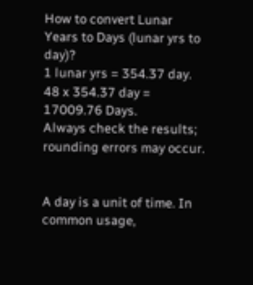How to convert Lunar Years to Days (lunar yrs to day)?
1 lunar yrs = 354.37 day.
48 x 354.37 day = 17009.76 Days.
Always check the results; rounding errors may occur.


A day is a unit of time. In common usage,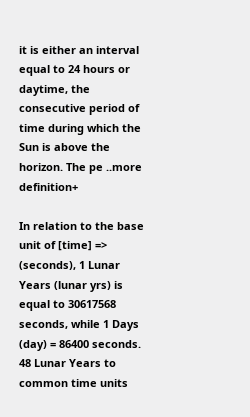it is either an interval equal to 24 hours or daytime, the consecutive period of time during which the Sun is above the horizon. The pe ..more definition+

In relation to the base unit of [time] => (seconds), 1 Lunar Years (lunar yrs) is equal to 30617568 seconds, while 1 Days (day) = 86400 seconds.
48 Lunar Years to common time units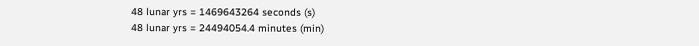48 lunar yrs = 1469643264 seconds (s)
48 lunar yrs = 24494054.4 minutes (min)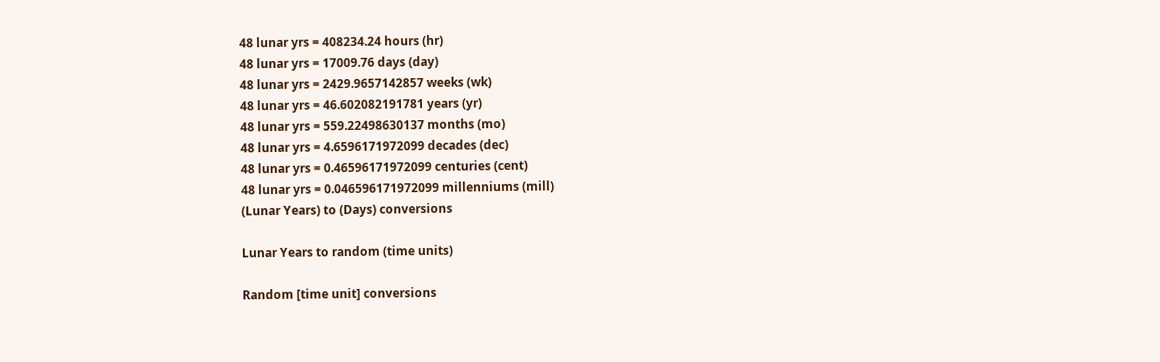48 lunar yrs = 408234.24 hours (hr)
48 lunar yrs = 17009.76 days (day)
48 lunar yrs = 2429.9657142857 weeks (wk)
48 lunar yrs = 46.602082191781 years (yr)
48 lunar yrs = 559.22498630137 months (mo)
48 lunar yrs = 4.6596171972099 decades (dec)
48 lunar yrs = 0.46596171972099 centuries (cent)
48 lunar yrs = 0.046596171972099 millenniums (mill)
(Lunar Years) to (Days) conversions

Lunar Years to random (time units)

Random [time unit] conversions